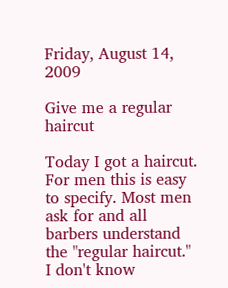Friday, August 14, 2009

Give me a regular haircut

Today I got a haircut. For men this is easy to specify. Most men ask for and all barbers understand the "regular haircut." I don't know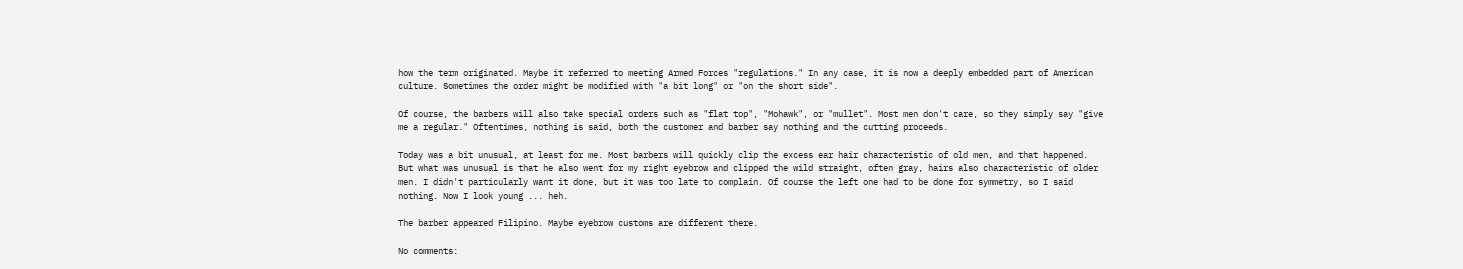how the term originated. Maybe it referred to meeting Armed Forces "regulations." In any case, it is now a deeply embedded part of American culture. Sometimes the order might be modified with "a bit long" or "on the short side".

Of course, the barbers will also take special orders such as "flat top", "Mohawk", or "mullet". Most men don't care, so they simply say "give me a regular." Oftentimes, nothing is said, both the customer and barber say nothing and the cutting proceeds.

Today was a bit unusual, at least for me. Most barbers will quickly clip the excess ear hair characteristic of old men, and that happened. But what was unusual is that he also went for my right eyebrow and clipped the wild straight, often gray, hairs also characteristic of older men. I didn't particularly want it done, but it was too late to complain. Of course the left one had to be done for symmetry, so I said nothing. Now I look young ... heh.

The barber appeared Filipino. Maybe eyebrow customs are different there.

No comments: